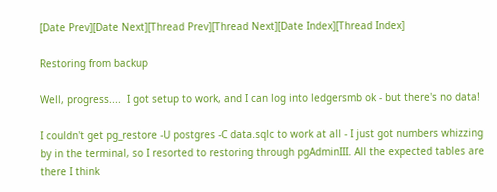[Date Prev][Date Next][Thread Prev][Thread Next][Date Index][Thread Index]

Restoring from backup

Well, progress....  I got setup to work, and I can log into ledgersmb ok - but there's no data!

I couldn't get pg_restore -U postgres -C data.sqlc to work at all - I just got numbers whizzing by in the terminal, so I resorted to restoring through pgAdminIII. All the expected tables are there I think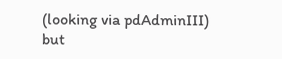(looking via pdAdminIII) but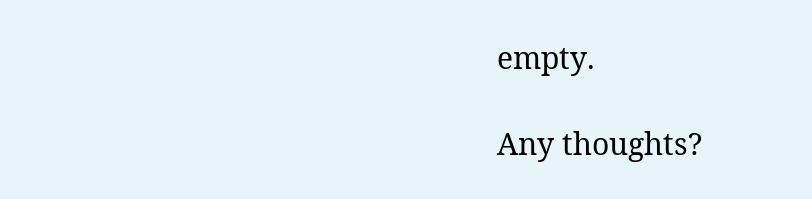empty.

Any thoughts?